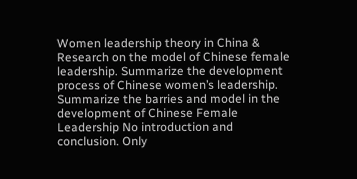Women leadership theory in China & Research on the model of Chinese female leadership. Summarize the development process of Chinese women’s leadership. Summarize the barries and model in the development of Chinese Female Leadership No introduction and conclusion. Only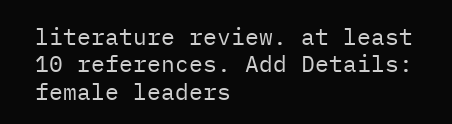literature review. at least 10 references. Add Details: female leaders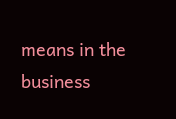means in the business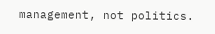management, not politics.